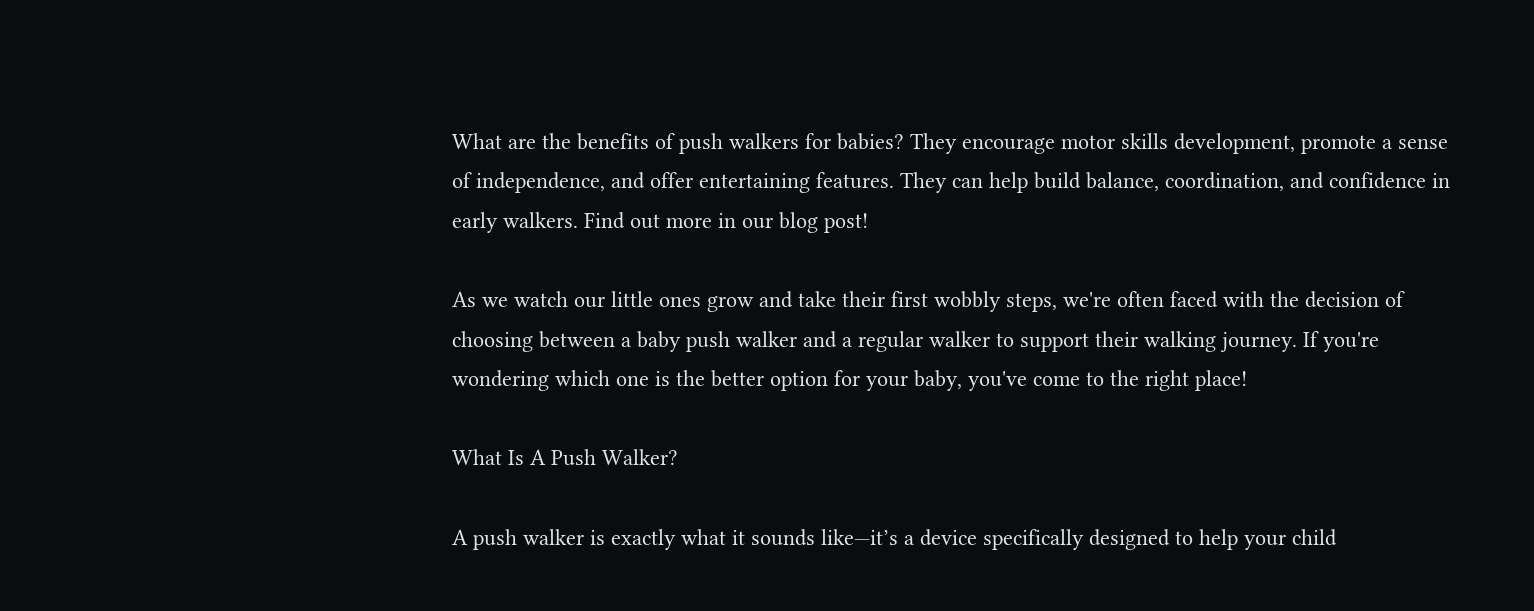What are the benefits of push walkers for babies? They encourage motor skills development, promote a sense of independence, and offer entertaining features. They can help build balance, coordination, and confidence in early walkers. Find out more in our blog post!

As we watch our little ones grow and take their first wobbly steps, we're often faced with the decision of choosing between a baby push walker and a regular walker to support their walking journey. If you're wondering which one is the better option for your baby, you've come to the right place!

What Is A Push Walker?

A push walker is exactly what it sounds like—it’s a device specifically designed to help your child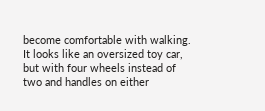become comfortable with walking. It looks like an oversized toy car, but with four wheels instead of two and handles on either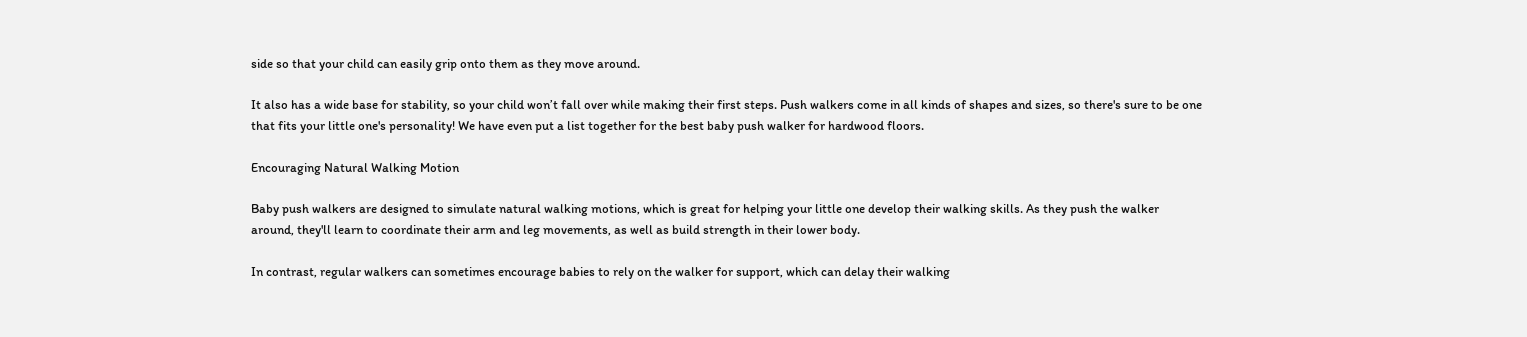side so that your child can easily grip onto them as they move around.

It also has a wide base for stability, so your child won’t fall over while making their first steps. Push walkers come in all kinds of shapes and sizes, so there's sure to be one that fits your little one's personality! We have even put a list together for the best baby push walker for hardwood floors.

Encouraging Natural Walking Motion

Baby push walkers are designed to simulate natural walking motions, which is great for helping your little one develop their walking skills. As they push the walker around, they'll learn to coordinate their arm and leg movements, as well as build strength in their lower body.

In contrast, regular walkers can sometimes encourage babies to rely on the walker for support, which can delay their walking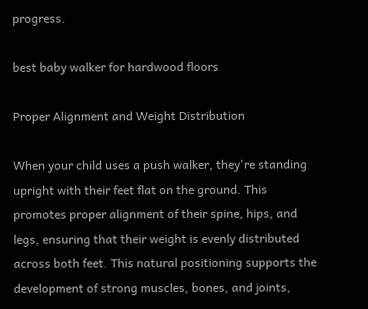progress.

best baby walker for hardwood floors

Proper Alignment and Weight Distribution

When your child uses a push walker, they're standing upright with their feet flat on the ground. This promotes proper alignment of their spine, hips, and legs, ensuring that their weight is evenly distributed across both feet. This natural positioning supports the development of strong muscles, bones, and joints,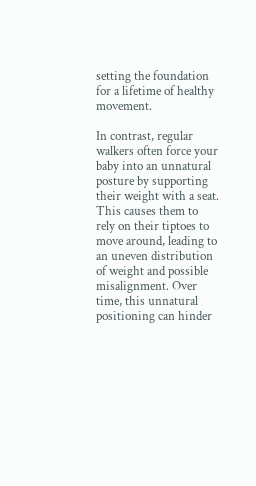setting the foundation for a lifetime of healthy movement.

In contrast, regular walkers often force your baby into an unnatural posture by supporting their weight with a seat. This causes them to rely on their tiptoes to move around, leading to an uneven distribution of weight and possible misalignment. Over time, this unnatural positioning can hinder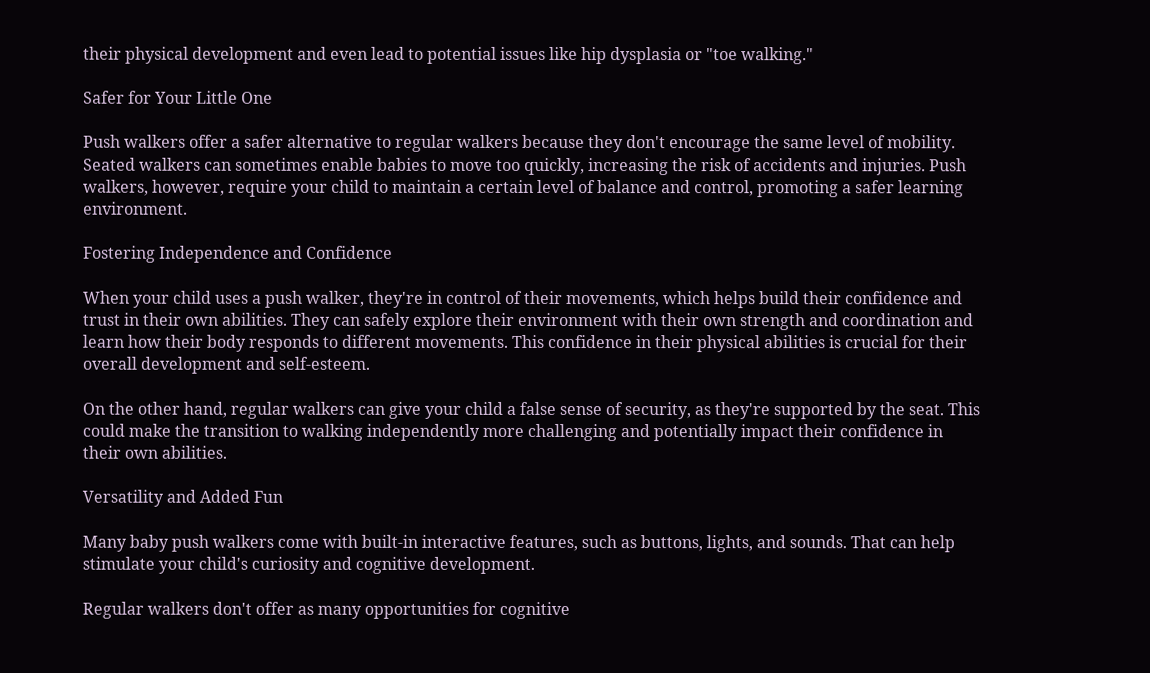their physical development and even lead to potential issues like hip dysplasia or "toe walking."

Safer for Your Little One

Push walkers offer a safer alternative to regular walkers because they don't encourage the same level of mobility. Seated walkers can sometimes enable babies to move too quickly, increasing the risk of accidents and injuries. Push walkers, however, require your child to maintain a certain level of balance and control, promoting a safer learning environment.

Fostering Independence and Confidence

When your child uses a push walker, they're in control of their movements, which helps build their confidence and trust in their own abilities. They can safely explore their environment with their own strength and coordination and learn how their body responds to different movements. This confidence in their physical abilities is crucial for their overall development and self-esteem.

On the other hand, regular walkers can give your child a false sense of security, as they're supported by the seat. This could make the transition to walking independently more challenging and potentially impact their confidence in their own abilities.

Versatility and Added Fun

Many baby push walkers come with built-in interactive features, such as buttons, lights, and sounds. That can help stimulate your child's curiosity and cognitive development.

Regular walkers don't offer as many opportunities for cognitive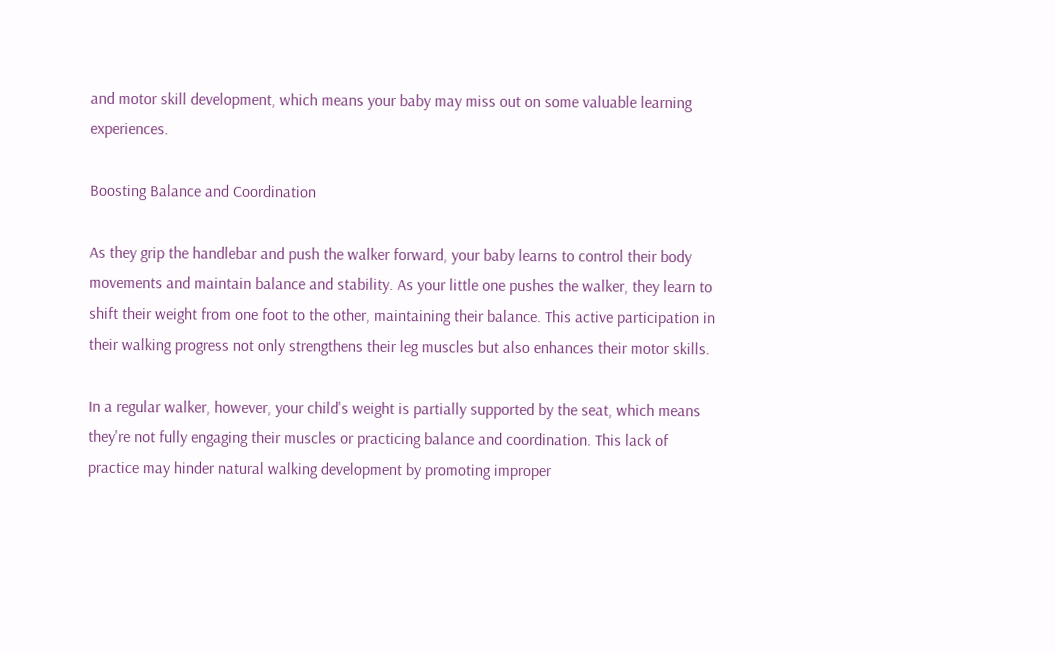and motor skill development, which means your baby may miss out on some valuable learning experiences.

Boosting Balance and Coordination

As they grip the handlebar and push the walker forward, your baby learns to control their body movements and maintain balance and stability. As your little one pushes the walker, they learn to shift their weight from one foot to the other, maintaining their balance. This active participation in their walking progress not only strengthens their leg muscles but also enhances their motor skills.

In a regular walker, however, your child's weight is partially supported by the seat, which means they're not fully engaging their muscles or practicing balance and coordination. This lack of practice may hinder natural walking development by promoting improper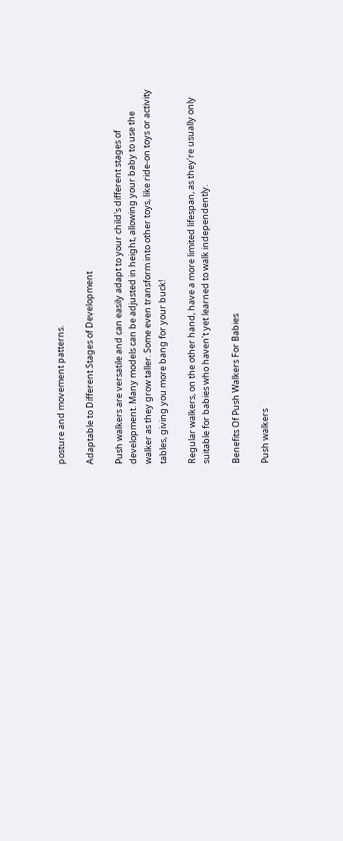posture and movement patterns.

Adaptable to Different Stages of Development

Push walkers are versatile and can easily adapt to your child's different stages of development. Many models can be adjusted in height, allowing your baby to use the walker as they grow taller. Some even transform into other toys, like ride-on toys or activity tables, giving you more bang for your buck!

Regular walkers, on the other hand, have a more limited lifespan, as they're usually only suitable for babies who haven't yet learned to walk independently.

Benefits Of Push Walkers For Babies

Push walkers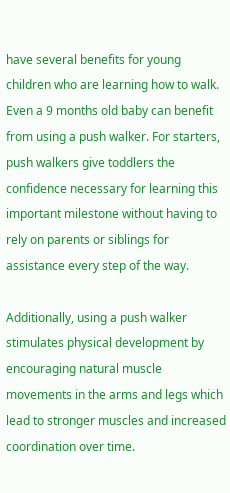have several benefits for young children who are learning how to walk. Even a 9 months old baby can benefit from using a push walker. For starters, push walkers give toddlers the confidence necessary for learning this important milestone without having to rely on parents or siblings for assistance every step of the way.

Additionally, using a push walker stimulates physical development by encouraging natural muscle movements in the arms and legs which lead to stronger muscles and increased coordination over time.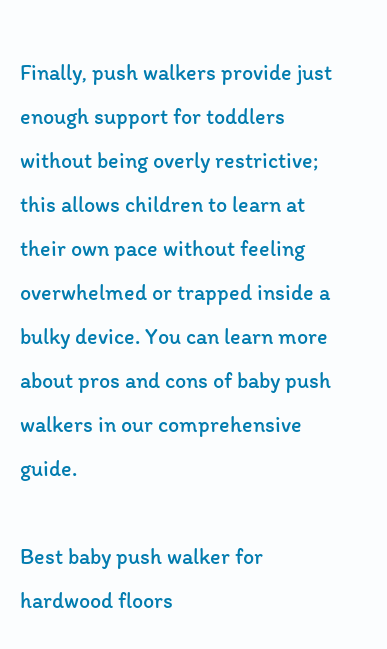Finally, push walkers provide just enough support for toddlers without being overly restrictive; this allows children to learn at their own pace without feeling overwhelmed or trapped inside a bulky device. You can learn more about pros and cons of baby push walkers in our comprehensive guide.

Best baby push walker for hardwood floors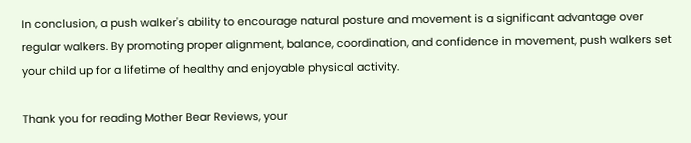In conclusion, a push walker's ability to encourage natural posture and movement is a significant advantage over regular walkers. By promoting proper alignment, balance, coordination, and confidence in movement, push walkers set your child up for a lifetime of healthy and enjoyable physical activity.

Thank you for reading Mother Bear Reviews, your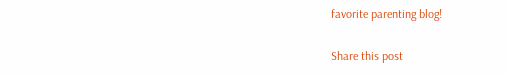favorite parenting blog!

Share this post